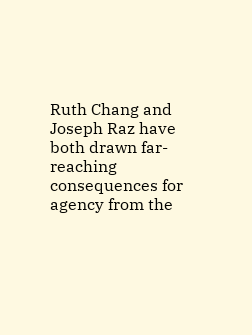Ruth Chang and Joseph Raz have both drawn far-reaching consequences for agency from the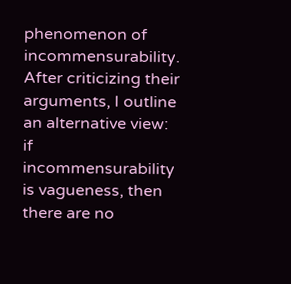phenomenon of incommensurability. After criticizing their arguments, I outline an alternative view: if incommensurability is vagueness, then there are no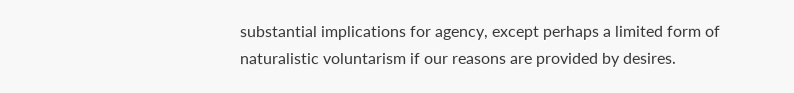substantial implications for agency, except perhaps a limited form of naturalistic voluntarism if our reasons are provided by desires.